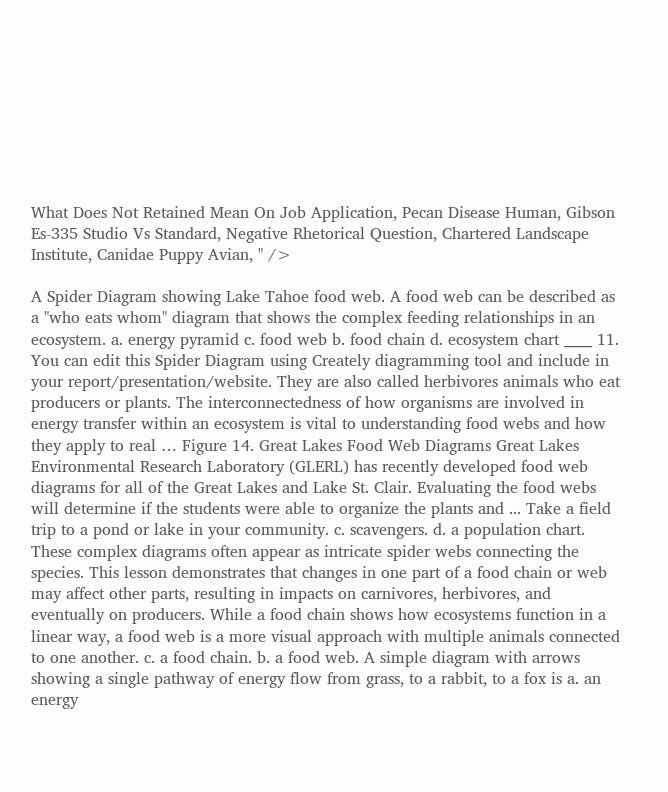What Does Not Retained Mean On Job Application, Pecan Disease Human, Gibson Es-335 Studio Vs Standard, Negative Rhetorical Question, Chartered Landscape Institute, Canidae Puppy Avian, " />

A Spider Diagram showing Lake Tahoe food web. A food web can be described as a "who eats whom" diagram that shows the complex feeding relationships in an ecosystem. a. energy pyramid c. food web b. food chain d. ecosystem chart ____ 11. You can edit this Spider Diagram using Creately diagramming tool and include in your report/presentation/website. They are also called herbivores animals who eat producers or plants. The interconnectedness of how organisms are involved in energy transfer within an ecosystem is vital to understanding food webs and how they apply to real … Figure 14. Great Lakes Food Web Diagrams Great Lakes Environmental Research Laboratory (GLERL) has recently developed food web diagrams for all of the Great Lakes and Lake St. Clair. Evaluating the food webs will determine if the students were able to organize the plants and ... Take a field trip to a pond or lake in your community. c. scavengers. d. a population chart. These complex diagrams often appear as intricate spider webs connecting the species. This lesson demonstrates that changes in one part of a food chain or web may affect other parts, resulting in impacts on carnivores, herbivores, and eventually on producers. While a food chain shows how ecosystems function in a linear way, a food web is a more visual approach with multiple animals connected to one another. c. a food chain. b. a food web. A simple diagram with arrows showing a single pathway of energy flow from grass, to a rabbit, to a fox is a. an energy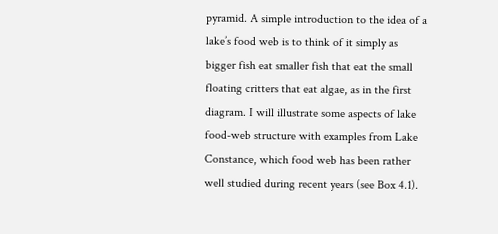pyramid. A simple introduction to the idea of a lake’s food web is to think of it simply as bigger fish eat smaller fish that eat the small floating critters that eat algae, as in the first diagram. I will illustrate some aspects of lake food-web structure with examples from Lake Constance, which food web has been rather well studied during recent years (see Box 4.1).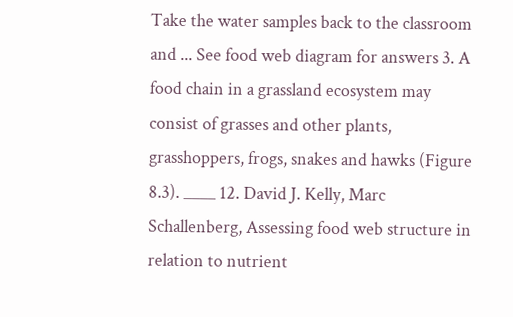Take the water samples back to the classroom and ... See food web diagram for answers 3. A food chain in a grassland ecosystem may consist of grasses and other plants, grasshoppers, frogs, snakes and hawks (Figure 8.3). ____ 12. David J. Kelly, Marc Schallenberg, Assessing food web structure in relation to nutrient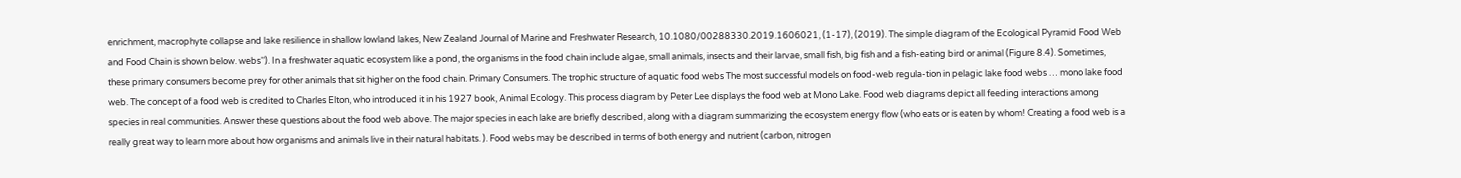enrichment, macrophyte collapse and lake resilience in shallow lowland lakes, New Zealand Journal of Marine and Freshwater Research, 10.1080/00288330.2019.1606021, (1-17), (2019). The simple diagram of the Ecological Pyramid Food Web and Food Chain is shown below. webs’’). In a freshwater aquatic ecosystem like a pond, the organisms in the food chain include algae, small animals, insects and their larvae, small fish, big fish and a fish-eating bird or animal (Figure 8.4). Sometimes, these primary consumers become prey for other animals that sit higher on the food chain. Primary Consumers. The trophic structure of aquatic food webs The most successful models on food-web regula-tion in pelagic lake food webs … mono lake food web. The concept of a food web is credited to Charles Elton, who introduced it in his 1927 book, Animal Ecology. This process diagram by Peter Lee displays the food web at Mono Lake. Food web diagrams depict all feeding interactions among species in real communities. Answer these questions about the food web above. The major species in each lake are briefly described, along with a diagram summarizing the ecosystem energy flow (who eats or is eaten by whom! Creating a food web is a really great way to learn more about how organisms and animals live in their natural habitats. ). Food webs may be described in terms of both energy and nutrient (carbon, nitrogen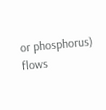or phosphorus) flows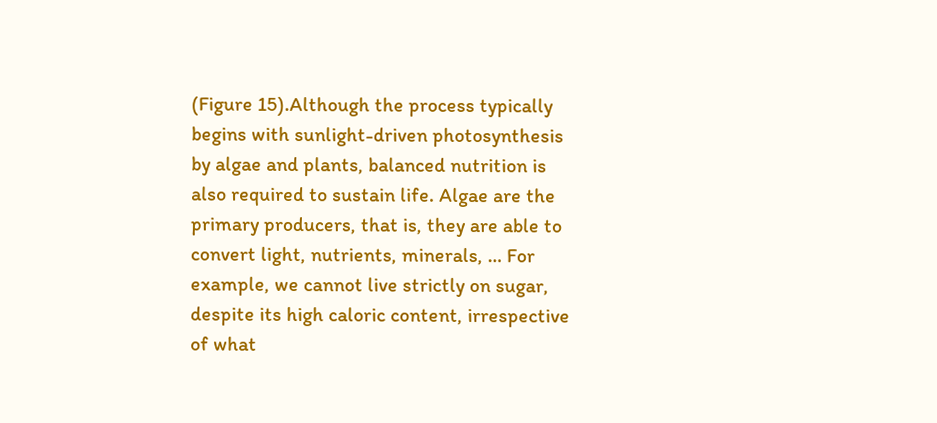(Figure 15).Although the process typically begins with sunlight-driven photosynthesis by algae and plants, balanced nutrition is also required to sustain life. Algae are the primary producers, that is, they are able to convert light, nutrients, minerals, … For example, we cannot live strictly on sugar, despite its high caloric content, irrespective of what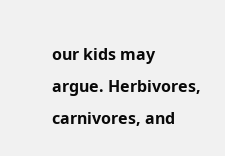our kids may argue. Herbivores, carnivores, and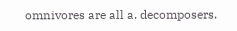omnivores are all a. decomposers.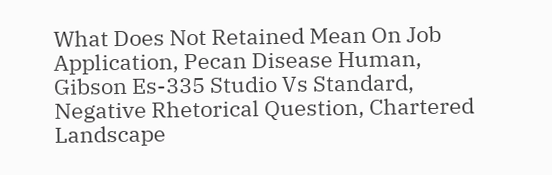What Does Not Retained Mean On Job Application, Pecan Disease Human, Gibson Es-335 Studio Vs Standard, Negative Rhetorical Question, Chartered Landscape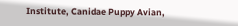Institute, Canidae Puppy Avian,